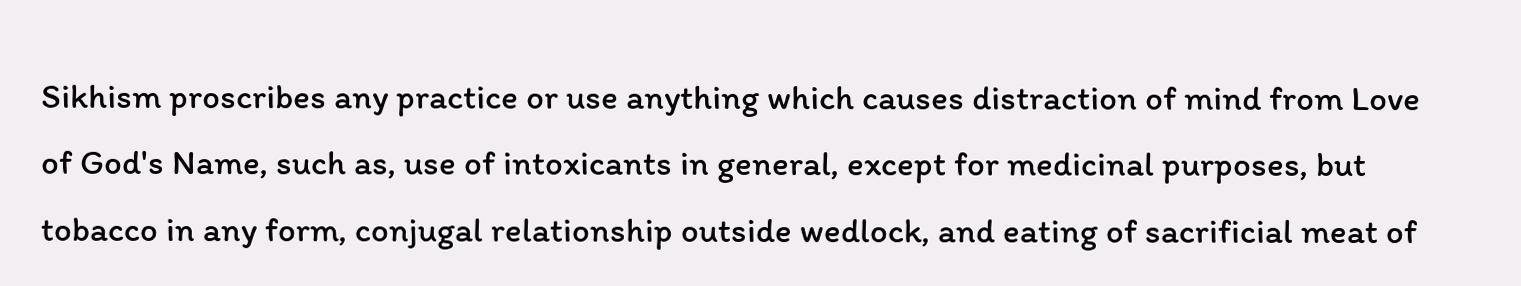Sikhism proscribes any practice or use anything which causes distraction of mind from Love of God's Name, such as, use of intoxicants in general, except for medicinal purposes, but tobacco in any form, conjugal relationship outside wedlock, and eating of sacrificial meat of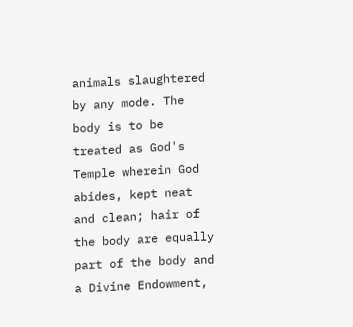animals slaughtered by any mode. The body is to be treated as God's Temple wherein God abides, kept neat and clean; hair of the body are equally part of the body and a Divine Endowment,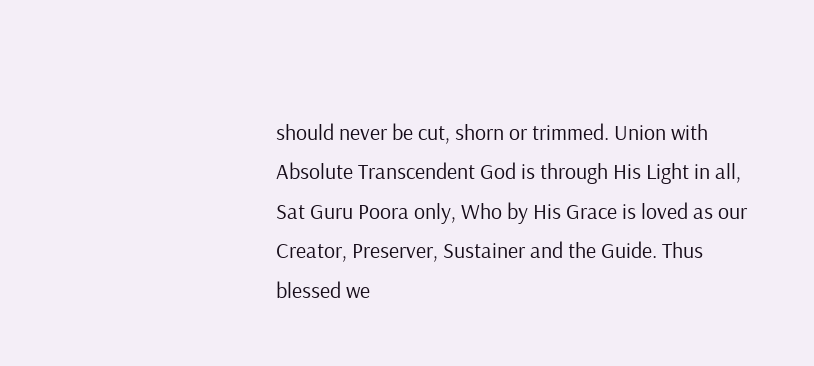should never be cut, shorn or trimmed. Union with Absolute Transcendent God is through His Light in all, Sat Guru Poora only, Who by His Grace is loved as our Creator, Preserver, Sustainer and the Guide. Thus blessed we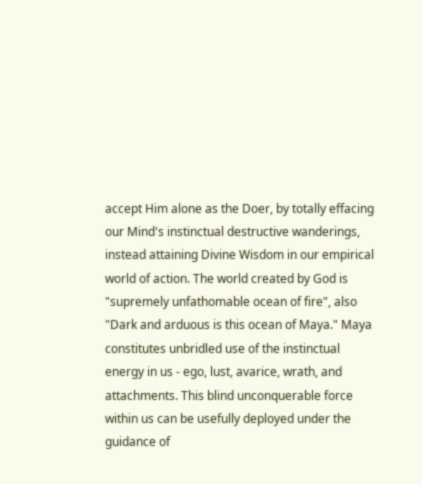accept Him alone as the Doer, by totally effacing our Mind's instinctual destructive wanderings, instead attaining Divine Wisdom in our empirical world of action. The world created by God is "supremely unfathomable ocean of fire", also "Dark and arduous is this ocean of Maya." Maya constitutes unbridled use of the instinctual energy in us - ego, lust, avarice, wrath, and attachments. This blind unconquerable force within us can be usefully deployed under the guidance of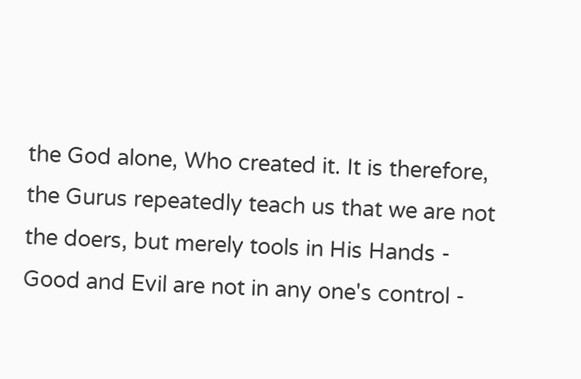the God alone, Who created it. It is therefore, the Gurus repeatedly teach us that we are not the doers, but merely tools in His Hands - Good and Evil are not in any one's control -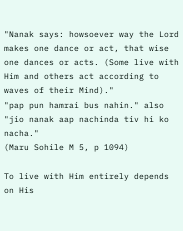"Nanak says: howsoever way the Lord makes one dance or act, that wise one dances or acts. (Some live with Him and others act according to waves of their Mind)."
"pap pun hamrai bus nahin." also "jio nanak aap nachinda tiv hi ko nacha."
(Maru Sohile M 5, p 1094)

To live with Him entirely depends on His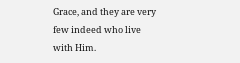Grace, and they are very few indeed who live with Him.